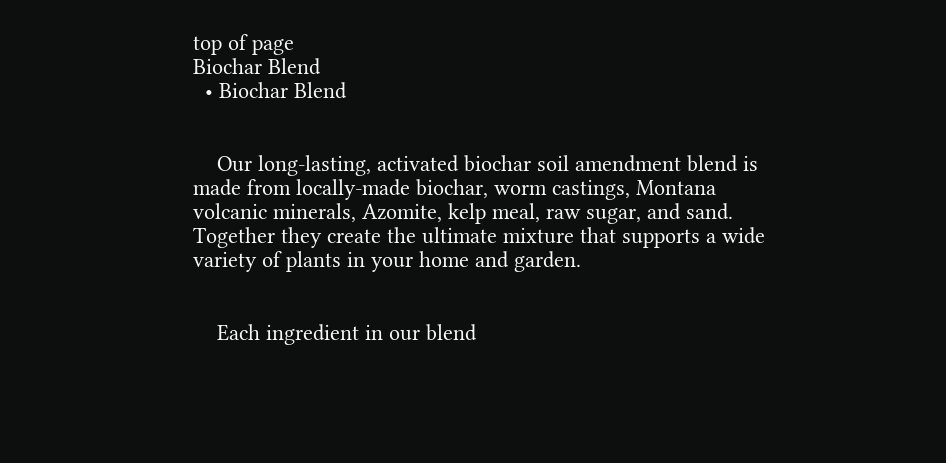top of page
Biochar Blend
  • Biochar Blend


    Our long-lasting, activated biochar soil amendment blend is made from locally-made biochar, worm castings, Montana volcanic minerals, Azomite, kelp meal, raw sugar, and sand. Together they create the ultimate mixture that supports a wide variety of plants in your home and garden.


    Each ingredient in our blend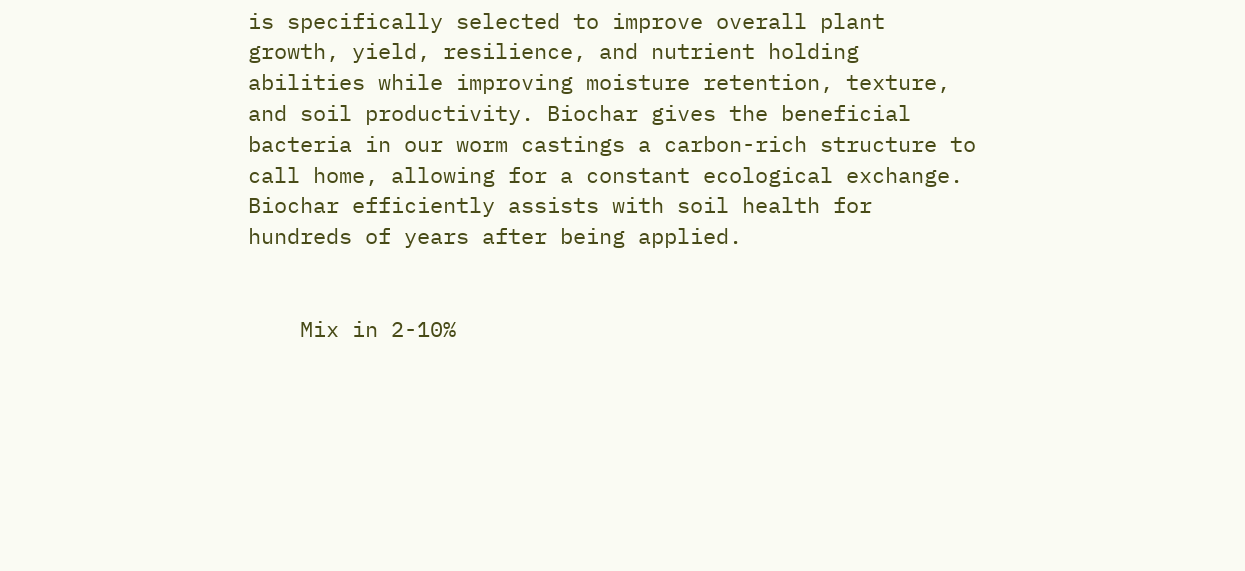is specifically selected to improve overall plant growth, yield, resilience, and nutrient holding abilities while improving moisture retention, texture, and soil productivity. Biochar gives the beneficial bacteria in our worm castings a carbon-rich structure to call home, allowing for a constant ecological exchange. Biochar efficiently assists with soil health for hundreds of years after being applied.


    Mix in 2-10%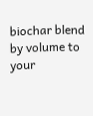biochar blend by volume to your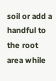soil or add a handful to the root area while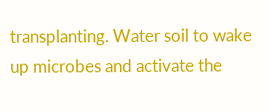transplanting. Water soil to wake up microbes and activate the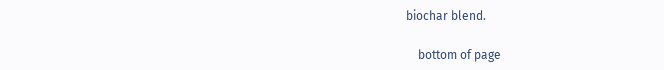biochar blend.

    bottom of page